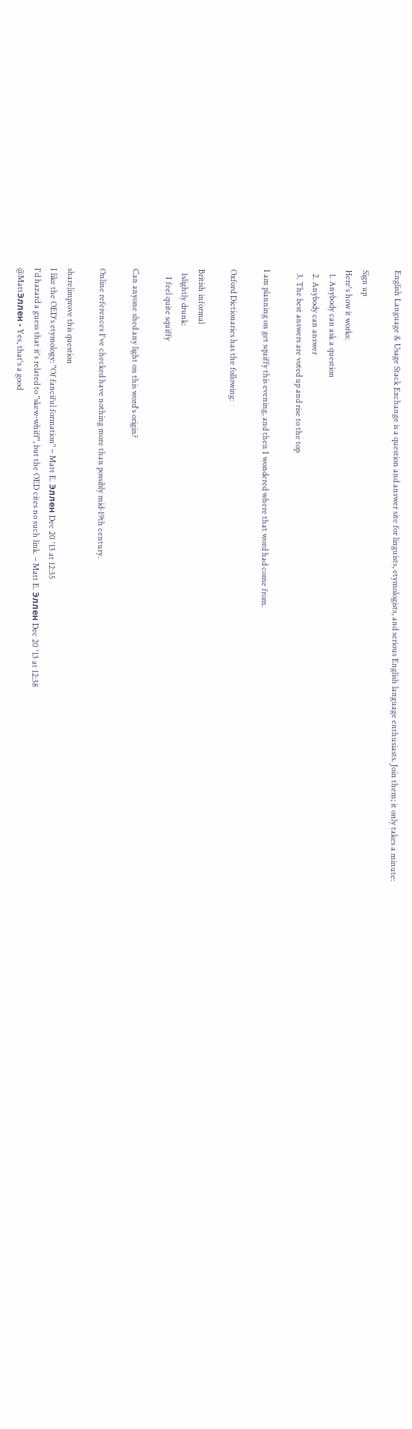English Language & Usage Stack Exchange is a question and answer site for linguists, etymologists, and serious English language enthusiasts. Join them; it only takes a minute:

Sign up
Here's how it works:
  1. Anybody can ask a question
  2. Anybody can answer
  3. The best answers are voted up and rise to the top

I am planning on get squiffy this evening, and then I wondered where that word had come from.

Oxford Dictionaries has the following:

British informal
  1slightly drunk:
    I feel quite squiffy

Can anyone shed any light on this word's origin?

Online references I've checked have nothing more than possibly mid-19th century.

share|improve this question
I like the OED's etymology: "Of fanciful formation" – Matt E. Эллен Dec 20 '13 at 12:35
I'd hazard a guess that it's related to "skew-whiff", but the OED cites no such link. – Matt E. Эллен Dec 20 '13 at 12:38
@MattЭллен - Yes, that's a good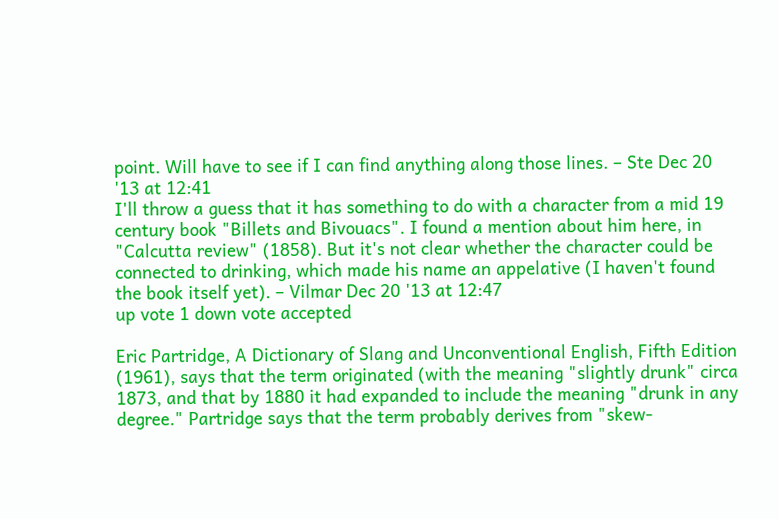point. Will have to see if I can find anything along those lines. – Ste Dec 20 '13 at 12:41
I'll throw a guess that it has something to do with a character from a mid 19 century book "Billets and Bivouacs". I found a mention about him here, in "Calcutta review" (1858). But it's not clear whether the character could be connected to drinking, which made his name an appelative (I haven't found the book itself yet). – Vilmar Dec 20 '13 at 12:47
up vote 1 down vote accepted

Eric Partridge, A Dictionary of Slang and Unconventional English, Fifth Edition (1961), says that the term originated (with the meaning "slightly drunk" circa 1873, and that by 1880 it had expanded to include the meaning "drunk in any degree." Partridge says that the term probably derives from "skew-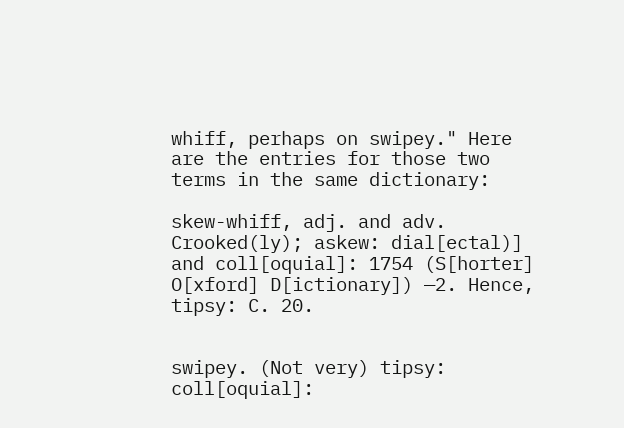whiff, perhaps on swipey." Here are the entries for those two terms in the same dictionary:

skew-whiff, adj. and adv. Crooked(ly); askew: dial[ectal)] and coll[oquial]: 1754 (S[horter] O[xford] D[ictionary]) —2. Hence, tipsy: C. 20.


swipey. (Not very) tipsy: coll[oquial]: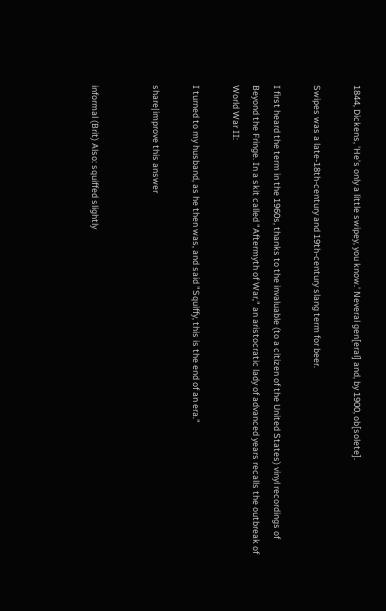1844, Dickens, 'He's only a little swipey, you know.' Neveral gen[eral] and, by 1900, ob[solete].

Swipes was a late-18th-century and 19th-century slang term for beer.

I first heard the term in the 1960s, thanks to the invaluable (to a citizen of the United States) vinyl recordings of Beyond the Fringe. In a skit called "Aftermyth of War," an aristocratic lady of advanced years recalls the outbreak of World War II:

I turned to my husband, as he then was, and said "Squiffy, this is the end of an era."

share|improve this answer


informal (Brit) Also: squiffed slightly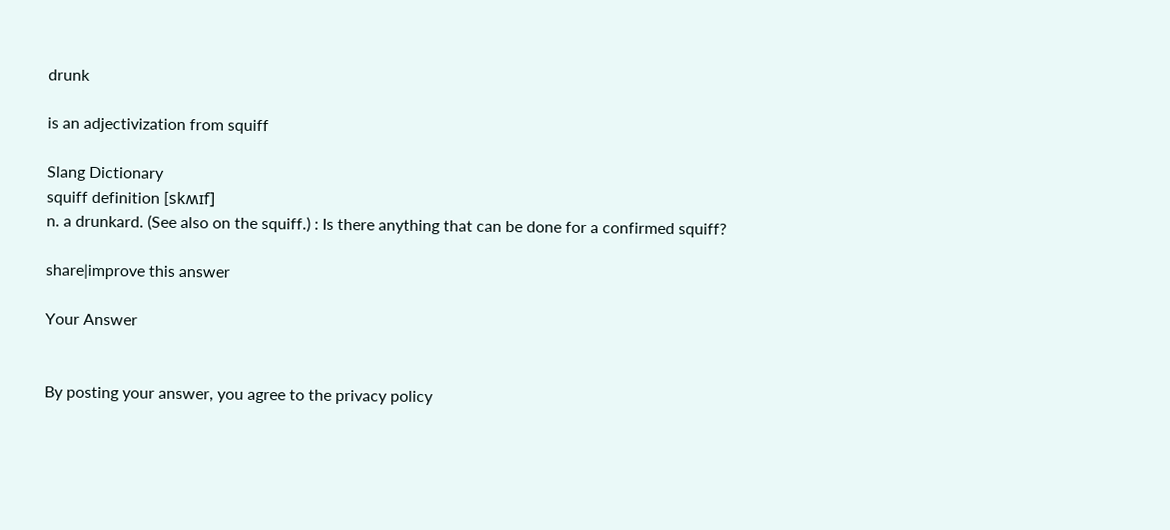drunk

is an adjectivization from squiff

Slang Dictionary
squiff definition [skʍɪf]
n. a drunkard. (See also on the squiff.) : Is there anything that can be done for a confirmed squiff?

share|improve this answer

Your Answer


By posting your answer, you agree to the privacy policy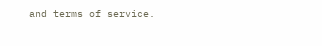and terms of service.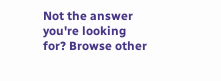Not the answer you're looking for? Browse other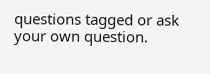questions tagged or ask your own question.